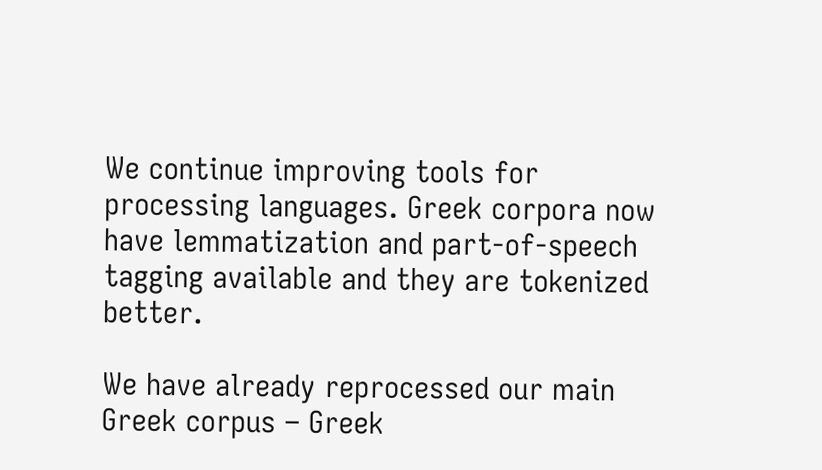We continue improving tools for processing languages. Greek corpora now have lemmatization and part-of-speech tagging available and they are tokenized better.

We have already reprocessed our main Greek corpus – Greek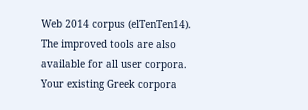Web 2014 corpus (elTenTen14). The improved tools are also available for all user corpora. Your existing Greek corpora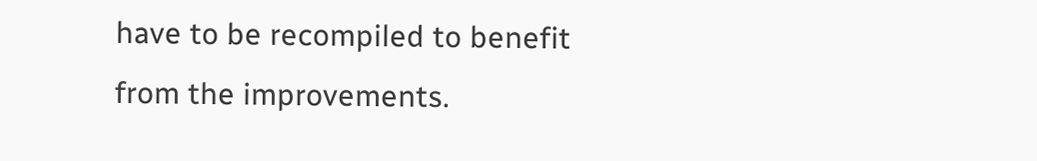have to be recompiled to benefit from the improvements.